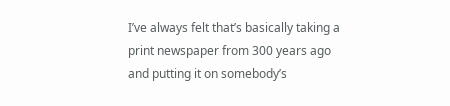I’ve always felt that’s basically taking a print newspaper from 300 years ago and putting it on somebody’s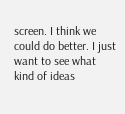screen. I think we could do better. I just want to see what kind of ideas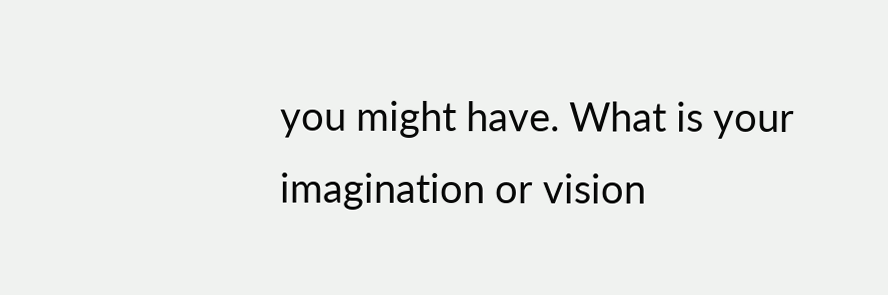you might have. What is your imagination or vision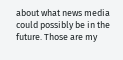about what news media could possibly be in the future. Those are my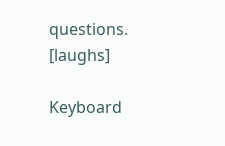questions. [laughs]

Keyboard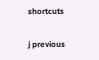shortcuts

j previous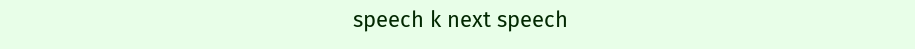speech k next speech